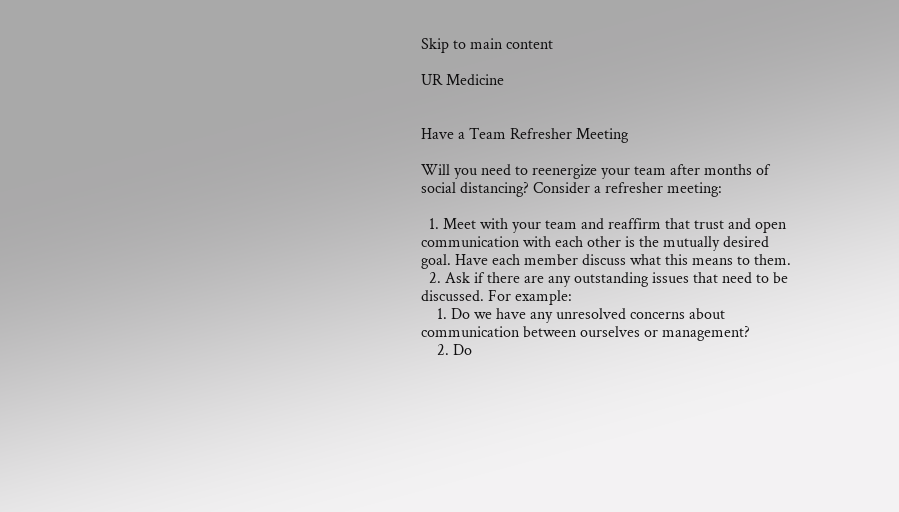Skip to main content

UR Medicine


Have a Team Refresher Meeting

Will you need to reenergize your team after months of social distancing? Consider a refresher meeting:

  1. Meet with your team and reaffirm that trust and open communication with each other is the mutually desired goal. Have each member discuss what this means to them.
  2. Ask if there are any outstanding issues that need to be discussed. For example:
    1. Do we have any unresolved concerns about communication between ourselves or management?
    2. Do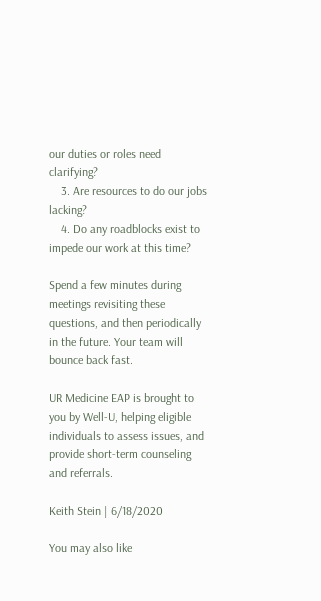our duties or roles need clarifying?
    3. Are resources to do our jobs lacking?
    4. Do any roadblocks exist to impede our work at this time?

Spend a few minutes during meetings revisiting these questions, and then periodically in the future. Your team will bounce back fast.

UR Medicine EAP is brought to you by Well-U, helping eligible individuals to assess issues, and provide short-term counseling and referrals.

Keith Stein | 6/18/2020

You may also like